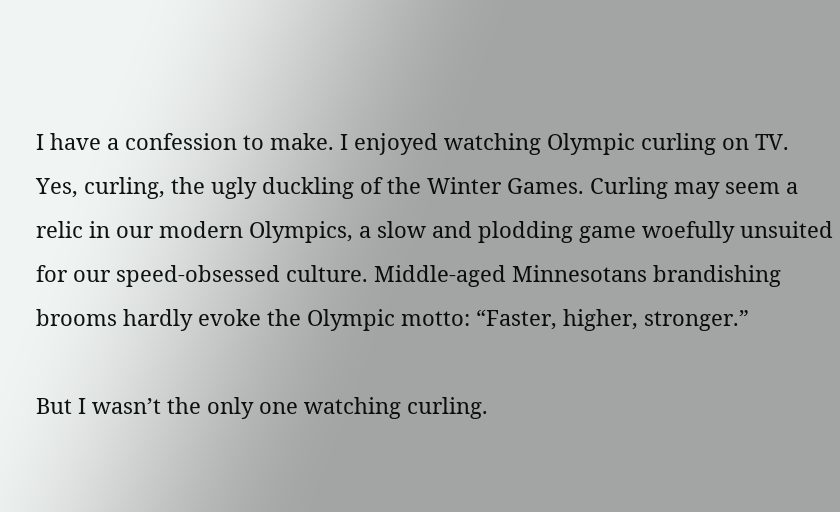I have a confession to make. I enjoyed watching Olympic curling on TV. Yes, curling, the ugly duckling of the Winter Games. Curling may seem a relic in our modern Olympics, a slow and plodding game woefully unsuited for our speed-obsessed culture. Middle-aged Minnesotans brandishing brooms hardly evoke the Olympic motto: “Faster, higher, stronger.”

But I wasn’t the only one watching curling.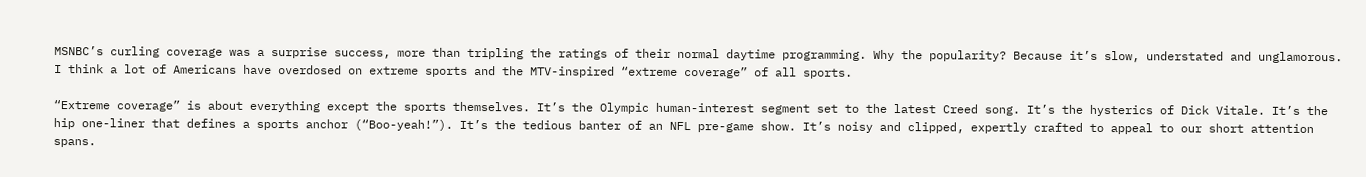MSNBC’s curling coverage was a surprise success, more than tripling the ratings of their normal daytime programming. Why the popularity? Because it’s slow, understated and unglamorous. I think a lot of Americans have overdosed on extreme sports and the MTV-inspired “extreme coverage” of all sports.

“Extreme coverage” is about everything except the sports themselves. It’s the Olympic human-interest segment set to the latest Creed song. It’s the hysterics of Dick Vitale. It’s the hip one-liner that defines a sports anchor (“Boo-yeah!”). It’s the tedious banter of an NFL pre-game show. It’s noisy and clipped, expertly crafted to appeal to our short attention spans.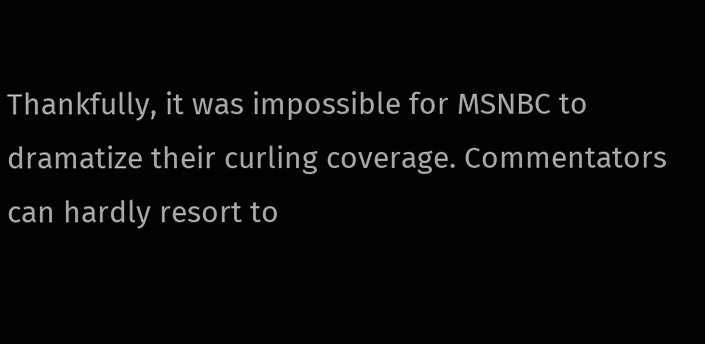Thankfully, it was impossible for MSNBC to dramatize their curling coverage. Commentators can hardly resort to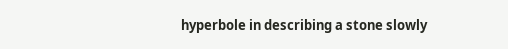hyperbole in describing a stone slowly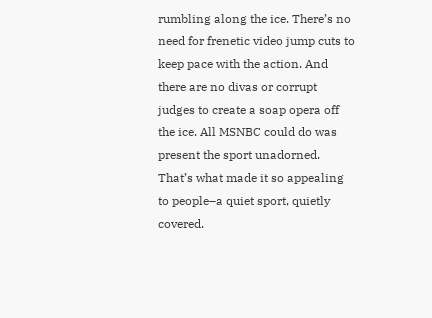rumbling along the ice. There’s no need for frenetic video jump cuts to keep pace with the action. And there are no divas or corrupt judges to create a soap opera off the ice. All MSNBC could do was present the sport unadorned. That’s what made it so appealing to people–a quiet sport, quietly covered.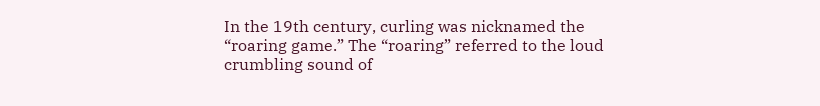In the 19th century, curling was nicknamed the “roaring game.” The “roaring” referred to the loud crumbling sound of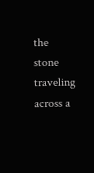the stone traveling across a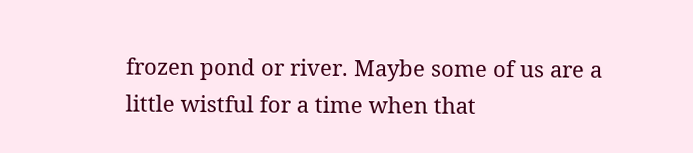frozen pond or river. Maybe some of us are a little wistful for a time when that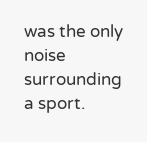was the only noise surrounding a sport.